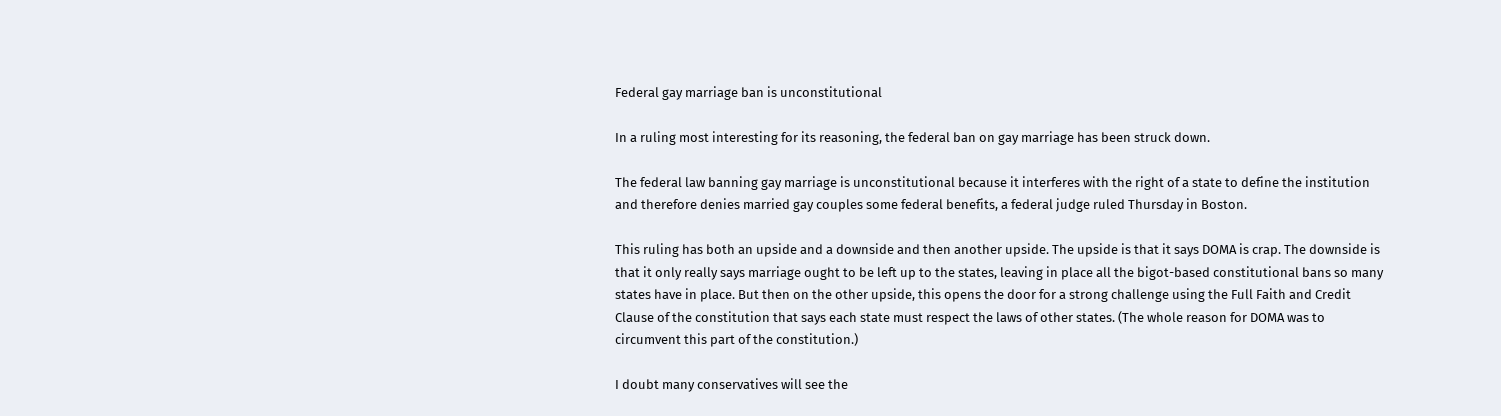Federal gay marriage ban is unconstitutional

In a ruling most interesting for its reasoning, the federal ban on gay marriage has been struck down.

The federal law banning gay marriage is unconstitutional because it interferes with the right of a state to define the institution and therefore denies married gay couples some federal benefits, a federal judge ruled Thursday in Boston.

This ruling has both an upside and a downside and then another upside. The upside is that it says DOMA is crap. The downside is that it only really says marriage ought to be left up to the states, leaving in place all the bigot-based constitutional bans so many states have in place. But then on the other upside, this opens the door for a strong challenge using the Full Faith and Credit Clause of the constitution that says each state must respect the laws of other states. (The whole reason for DOMA was to circumvent this part of the constitution.)

I doubt many conservatives will see the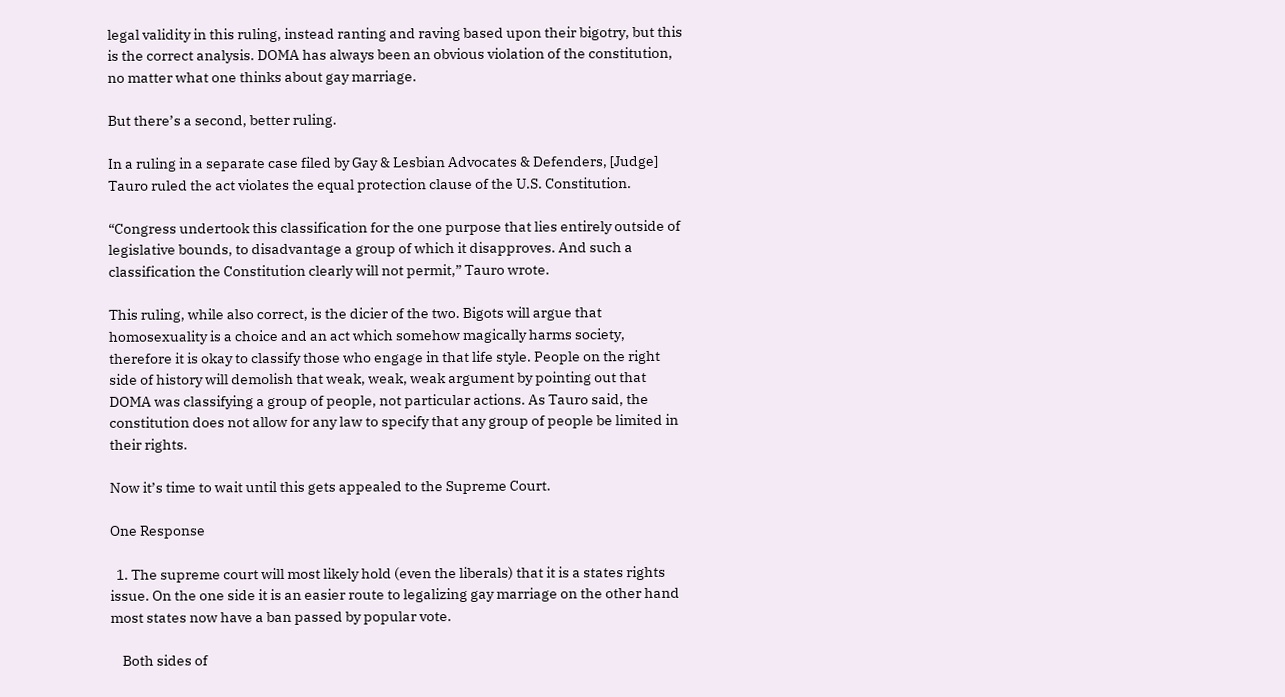legal validity in this ruling, instead ranting and raving based upon their bigotry, but this is the correct analysis. DOMA has always been an obvious violation of the constitution, no matter what one thinks about gay marriage.

But there’s a second, better ruling.

In a ruling in a separate case filed by Gay & Lesbian Advocates & Defenders, [Judge] Tauro ruled the act violates the equal protection clause of the U.S. Constitution.

“Congress undertook this classification for the one purpose that lies entirely outside of legislative bounds, to disadvantage a group of which it disapproves. And such a classification the Constitution clearly will not permit,” Tauro wrote.

This ruling, while also correct, is the dicier of the two. Bigots will argue that homosexuality is a choice and an act which somehow magically harms society, therefore it is okay to classify those who engage in that life style. People on the right side of history will demolish that weak, weak, weak argument by pointing out that DOMA was classifying a group of people, not particular actions. As Tauro said, the constitution does not allow for any law to specify that any group of people be limited in their rights.

Now it’s time to wait until this gets appealed to the Supreme Court.

One Response

  1. The supreme court will most likely hold (even the liberals) that it is a states rights issue. On the one side it is an easier route to legalizing gay marriage on the other hand most states now have a ban passed by popular vote.

    Both sides of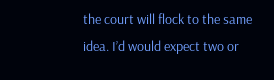the court will flock to the same idea. I’d would expect two or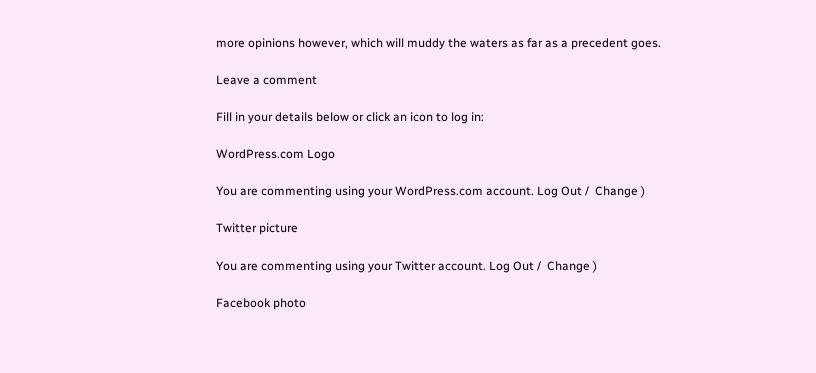more opinions however, which will muddy the waters as far as a precedent goes.

Leave a comment

Fill in your details below or click an icon to log in:

WordPress.com Logo

You are commenting using your WordPress.com account. Log Out /  Change )

Twitter picture

You are commenting using your Twitter account. Log Out /  Change )

Facebook photo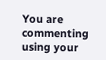You are commenting using your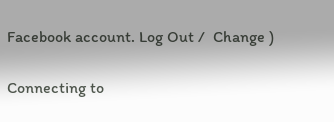Facebook account. Log Out /  Change )

Connecting to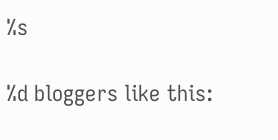%s

%d bloggers like this: